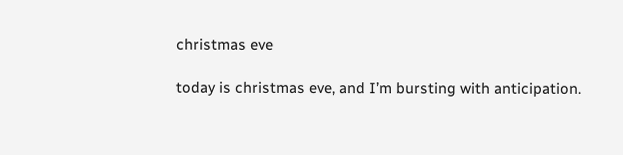christmas eve

today is christmas eve, and I’m bursting with anticipation.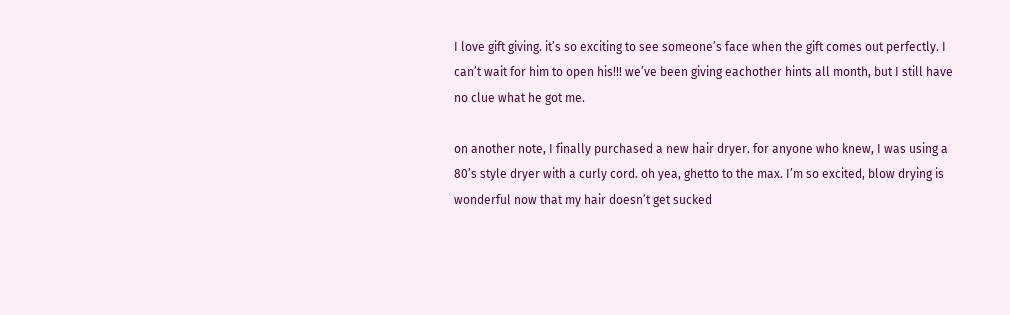I love gift giving. it’s so exciting to see someone’s face when the gift comes out perfectly. I can’t wait for him to open his!!! we’ve been giving eachother hints all month, but I still have no clue what he got me.

on another note, I finally purchased a new hair dryer. for anyone who knew, I was using a 80’s style dryer with a curly cord. oh yea, ghetto to the max. I’m so excited, blow drying is wonderful now that my hair doesn’t get sucked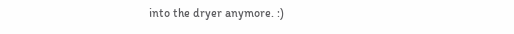into the dryer anymore. :)